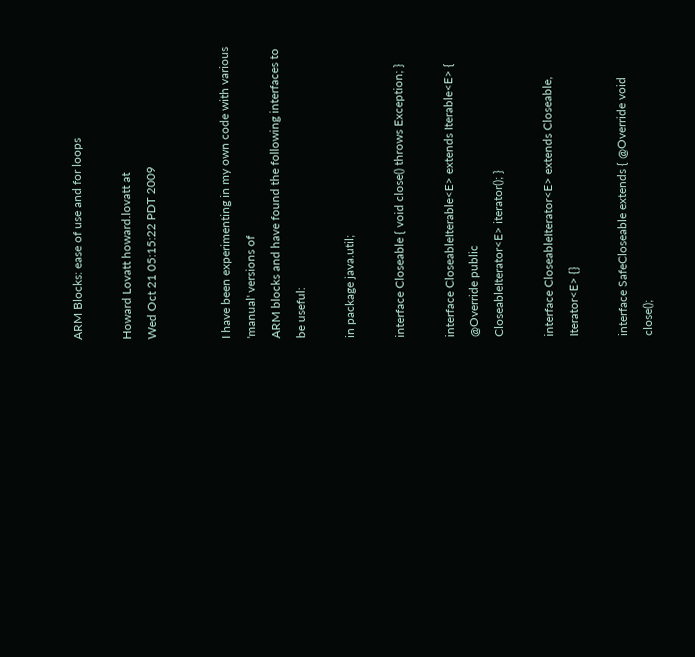ARM Blocks: ease of use and for loops

Howard Lovatt howard.lovatt at
Wed Oct 21 05:15:22 PDT 2009


I have been experimenting in my own code with various 'manual' versions of
ARM blocks and have found the following interfaces to be useful:

in package java.util;

interface Closeable { void close() throws Exception; }

interface CloseableIterable<E> extends Iterable<E> { @Override public
CloseableIterator<E> iterator(); }

interface CloseableIterator<E> extends Closeable, Iterator<E> {}

interface SafeCloseable extends { @Override void close();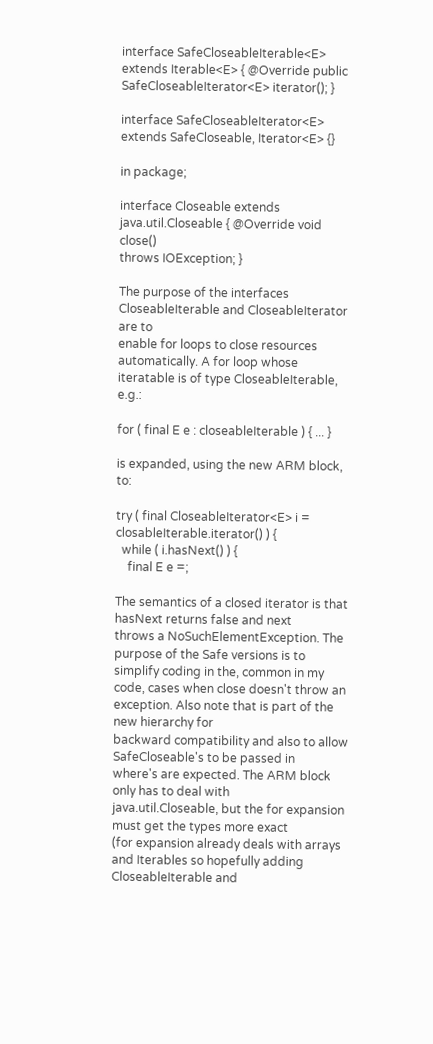interface SafeCloseableIterable<E> extends Iterable<E> { @Override public
SafeCloseableIterator<E> iterator(); }

interface SafeCloseableIterator<E> extends SafeCloseable, Iterator<E> {}

in package;

interface Closeable extends java.util.Closeable { @Override void close()
throws IOException; }

The purpose of the interfaces CloseableIterable and CloseableIterator are to
enable for loops to close resources automatically. A for loop whose
iteratable is of type CloseableIterable, e.g.:

for ( final E e : closeableIterable ) { ... }

is expanded, using the new ARM block, to:

try ( final CloseableIterator<E> i = closableIterable.iterator() ) {
  while ( i.hasNext() ) {
    final E e =;

The semantics of a closed iterator is that hasNext returns false and next
throws a NoSuchElementException. The purpose of the Safe versions is to
simplify coding in the, common in my code, cases when close doesn't throw an
exception. Also note that is part of the new hierarchy for
backward compatibility and also to allow SafeCloseable's to be passed in
where's are expected. The ARM block only has to deal with
java.util.Closeable, but the for expansion must get the types more exact
(for expansion already deals with arrays and Iterables so hopefully adding
CloseableIterable and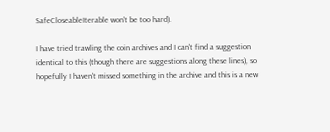SafeCloseableIterable won't be too hard).

I have tried trawling the coin archives and I can't find a suggestion
identical to this (though there are suggestions along these lines), so
hopefully I haven't missed something in the archive and this is a new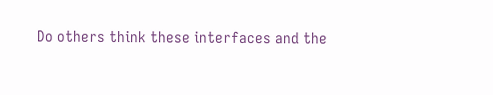Do others think these interfaces and the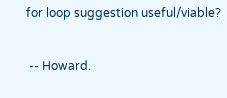for loop suggestion useful/viable?

 -- Howard.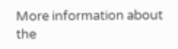More information about the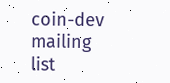coin-dev mailing list